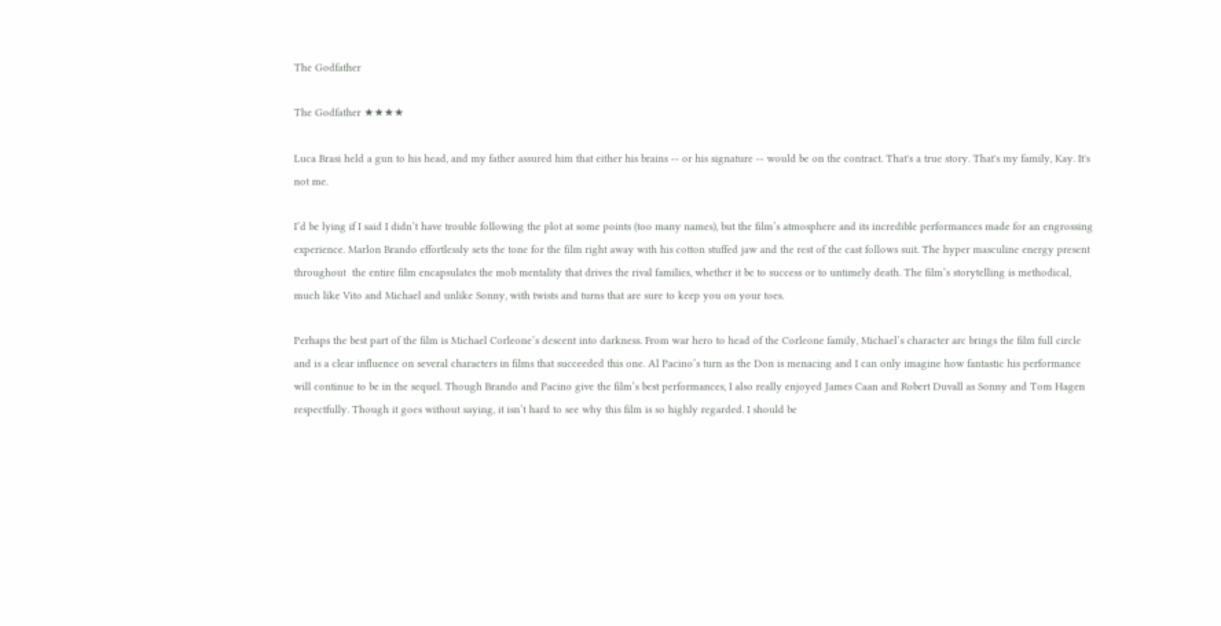The Godfather

The Godfather ★★★★

Luca Brasi held a gun to his head, and my father assured him that either his brains -- or his signature -- would be on the contract. That's a true story. That's my family, Kay. It's not me.

I’d be lying if I said I didn’t have trouble following the plot at some points (too many names), but the film’s atmosphere and its incredible performances made for an engrossing experience. Marlon Brando effortlessly sets the tone for the film right away with his cotton stuffed jaw and the rest of the cast follows suit. The hyper masculine energy present throughout  the entire film encapsulates the mob mentality that drives the rival families, whether it be to success or to untimely death. The film’s storytelling is methodical, much like Vito and Michael and unlike Sonny, with twists and turns that are sure to keep you on your toes.

Perhaps the best part of the film is Michael Corleone’s descent into darkness. From war hero to head of the Corleone family, Michael’s character arc brings the film full circle and is a clear influence on several characters in films that succeeded this one. Al Pacino’s turn as the Don is menacing and I can only imagine how fantastic his performance will continue to be in the sequel. Though Brando and Pacino give the film’s best performances, I also really enjoyed James Caan and Robert Duvall as Sonny and Tom Hagen respectfully. Though it goes without saying, it isn’t hard to see why this film is so highly regarded. I should be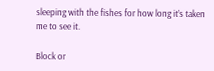sleeping with the fishes for how long it’s taken me to see it.

Block or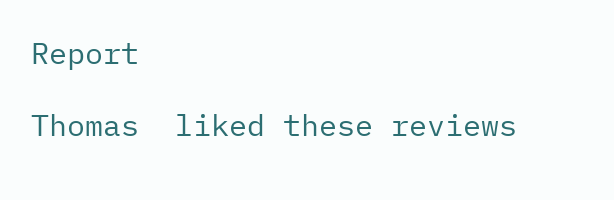Report

Thomas  liked these reviews